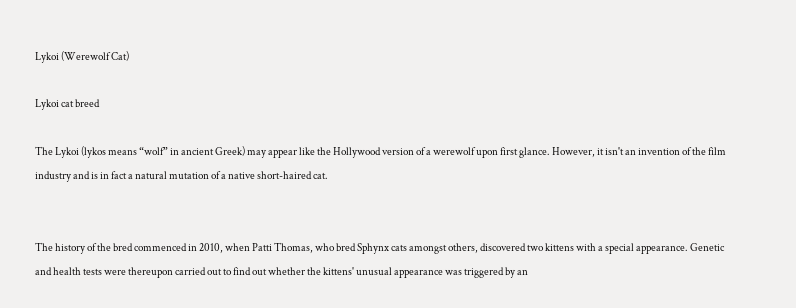Lykoi (Werewolf Cat)

Lykoi cat breed

The Lykoi (lykos means “wolf” in ancient Greek) may appear like the Hollywood version of a werewolf upon first glance. However, it isn't an invention of the film industry and is in fact a natural mutation of a native short-haired cat.


The history of the bred commenced in 2010, when Patti Thomas, who bred Sphynx cats amongst others, discovered two kittens with a special appearance. Genetic and health tests were thereupon carried out to find out whether the kittens' unusual appearance was triggered by an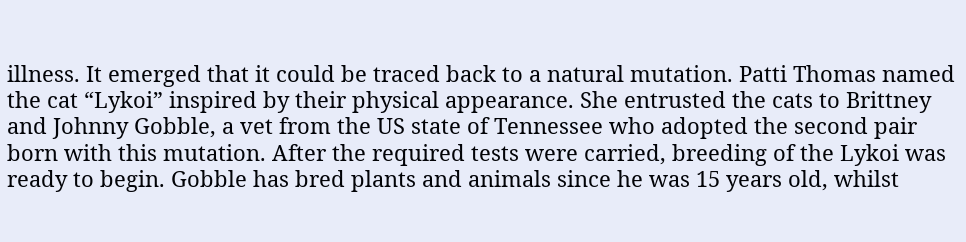illness. It emerged that it could be traced back to a natural mutation. Patti Thomas named the cat “Lykoi” inspired by their physical appearance. She entrusted the cats to Brittney and Johnny Gobble, a vet from the US state of Tennessee who adopted the second pair born with this mutation. After the required tests were carried, breeding of the Lykoi was ready to begin. Gobble has bred plants and animals since he was 15 years old, whilst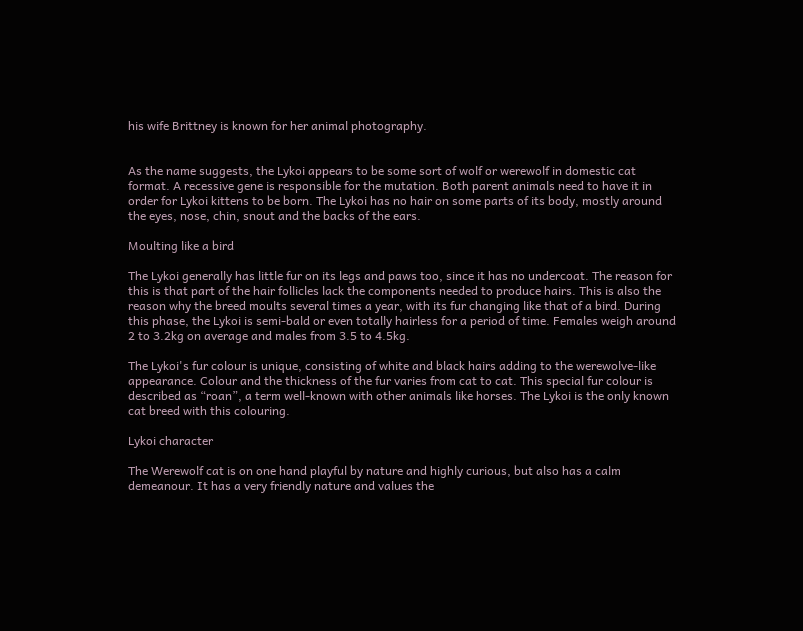his wife Brittney is known for her animal photography.


As the name suggests, the Lykoi appears to be some sort of wolf or werewolf in domestic cat format. A recessive gene is responsible for the mutation. Both parent animals need to have it in order for Lykoi kittens to be born. The Lykoi has no hair on some parts of its body, mostly around the eyes, nose, chin, snout and the backs of the ears.

Moulting like a bird

The Lykoi generally has little fur on its legs and paws too, since it has no undercoat. The reason for this is that part of the hair follicles lack the components needed to produce hairs. This is also the reason why the breed moults several times a year, with its fur changing like that of a bird. During this phase, the Lykoi is semi-bald or even totally hairless for a period of time. Females weigh around 2 to 3.2kg on average and males from 3.5 to 4.5kg.

The Lykoi's fur colour is unique, consisting of white and black hairs adding to the werewolve-like appearance. Colour and the thickness of the fur varies from cat to cat. This special fur colour is described as “roan”, a term well-known with other animals like horses. The Lykoi is the only known cat breed with this colouring.

Lykoi character

The Werewolf cat is on one hand playful by nature and highly curious, but also has a calm demeanour. It has a very friendly nature and values the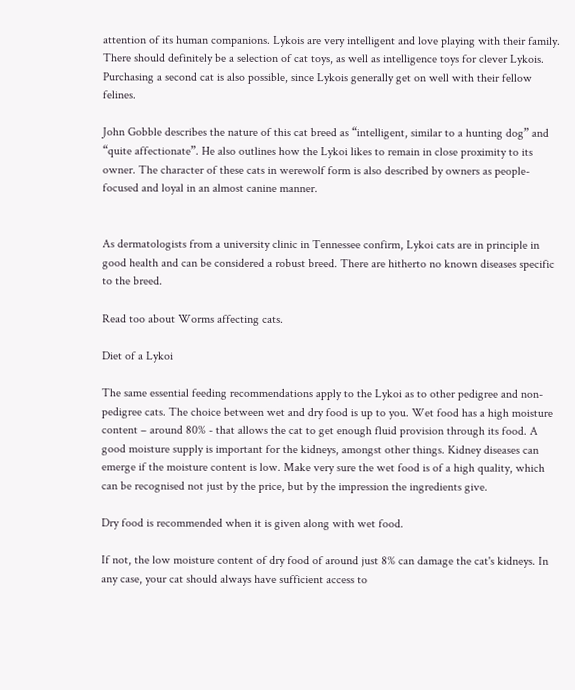attention of its human companions. Lykois are very intelligent and love playing with their family. There should definitely be a selection of cat toys, as well as intelligence toys for clever Lykois. Purchasing a second cat is also possible, since Lykois generally get on well with their fellow felines.

John Gobble describes the nature of this cat breed as “intelligent, similar to a hunting dog” and “quite affectionate”. He also outlines how the Lykoi likes to remain in close proximity to its owner. The character of these cats in werewolf form is also described by owners as people-focused and loyal in an almost canine manner.


As dermatologists from a university clinic in Tennessee confirm, Lykoi cats are in principle in good health and can be considered a robust breed. There are hitherto no known diseases specific to the breed.

Read too about Worms affecting cats.

Diet of a Lykoi

The same essential feeding recommendations apply to the Lykoi as to other pedigree and non-pedigree cats. The choice between wet and dry food is up to you. Wet food has a high moisture content – around 80% - that allows the cat to get enough fluid provision through its food. A good moisture supply is important for the kidneys, amongst other things. Kidney diseases can emerge if the moisture content is low. Make very sure the wet food is of a high quality, which can be recognised not just by the price, but by the impression the ingredients give.

Dry food is recommended when it is given along with wet food.

If not, the low moisture content of dry food of around just 8% can damage the cat's kidneys. In any case, your cat should always have sufficient access to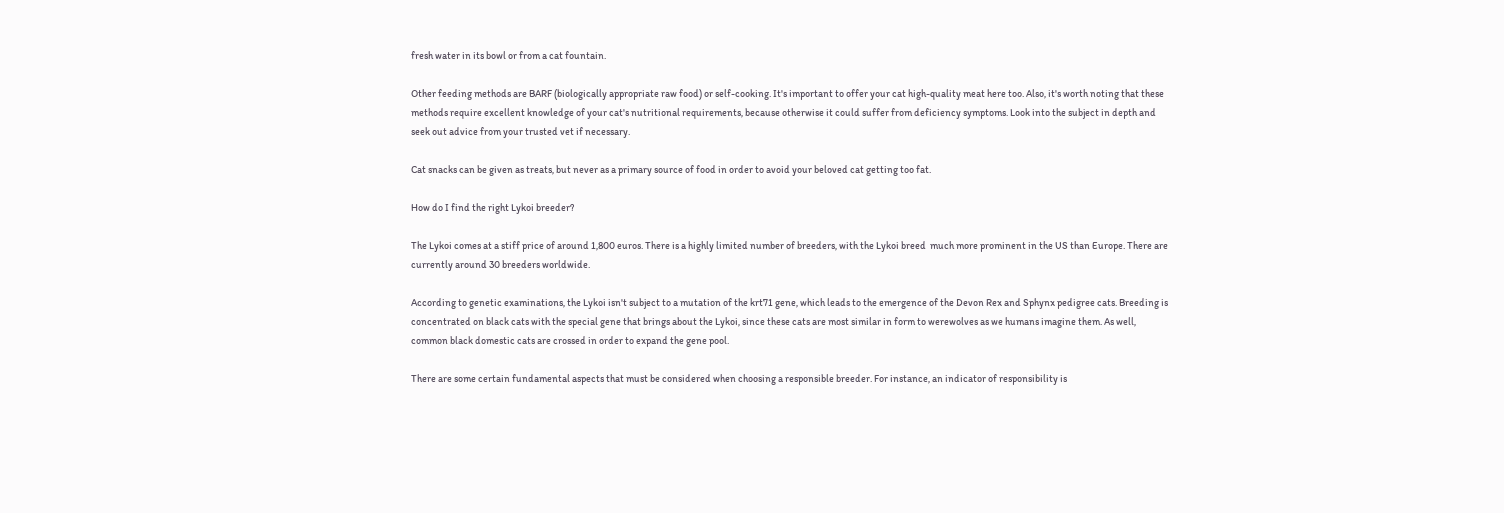fresh water in its bowl or from a cat fountain.

Other feeding methods are BARF (biologically appropriate raw food) or self-cooking. It's important to offer your cat high-quality meat here too. Also, it's worth noting that these methods require excellent knowledge of your cat's nutritional requirements, because otherwise it could suffer from deficiency symptoms. Look into the subject in depth and seek out advice from your trusted vet if necessary.

Cat snacks can be given as treats, but never as a primary source of food in order to avoid your beloved cat getting too fat.

How do I find the right Lykoi breeder?

The Lykoi comes at a stiff price of around 1,800 euros. There is a highly limited number of breeders, with the Lykoi breed  much more prominent in the US than Europe. There are currently around 30 breeders worldwide.

According to genetic examinations, the Lykoi isn't subject to a mutation of the krt71 gene, which leads to the emergence of the Devon Rex and Sphynx pedigree cats. Breeding is concentrated on black cats with the special gene that brings about the Lykoi, since these cats are most similar in form to werewolves as we humans imagine them. As well, common black domestic cats are crossed in order to expand the gene pool.

There are some certain fundamental aspects that must be considered when choosing a responsible breeder. For instance, an indicator of responsibility is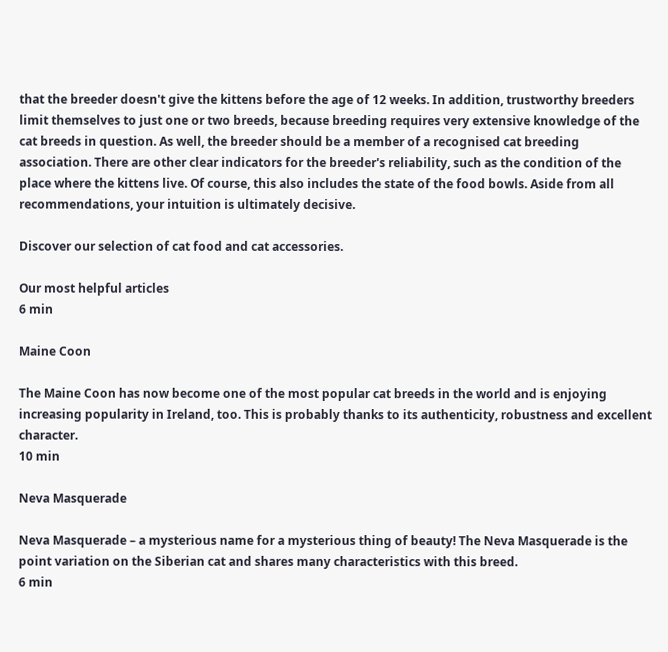that the breeder doesn't give the kittens before the age of 12 weeks. In addition, trustworthy breeders limit themselves to just one or two breeds, because breeding requires very extensive knowledge of the cat breeds in question. As well, the breeder should be a member of a recognised cat breeding association. There are other clear indicators for the breeder's reliability, such as the condition of the place where the kittens live. Of course, this also includes the state of the food bowls. Aside from all recommendations, your intuition is ultimately decisive.

Discover our selection of cat food and cat accessories.

Our most helpful articles
6 min

Maine Coon

The Maine Coon has now become one of the most popular cat breeds in the world and is enjoying increasing popularity in Ireland, too. This is probably thanks to its authenticity, robustness and excellent character.
10 min

Neva Masquerade

Neva Masquerade – a mysterious name for a mysterious thing of beauty! The Neva Masquerade is the point variation on the Siberian cat and shares many characteristics with this breed.
6 min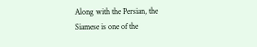Along with the Persian, the Siamese is one of the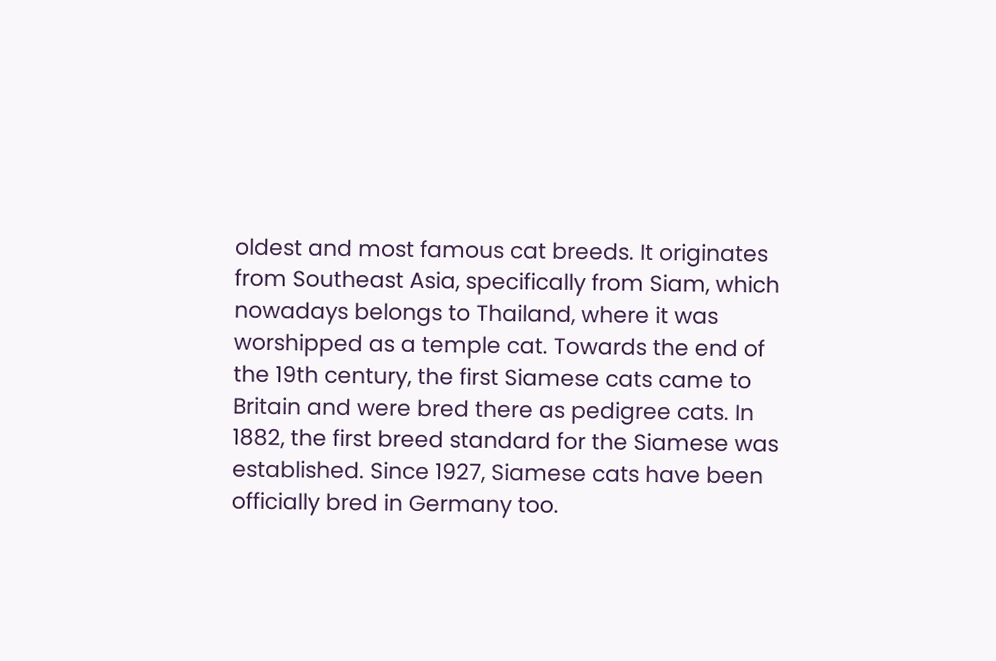oldest and most famous cat breeds. It originates from Southeast Asia, specifically from Siam, which nowadays belongs to Thailand, where it was worshipped as a temple cat. Towards the end of the 19th century, the first Siamese cats came to Britain and were bred there as pedigree cats. In 1882, the first breed standard for the Siamese was established. Since 1927, Siamese cats have been officially bred in Germany too.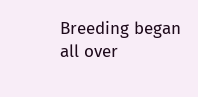Breeding began all over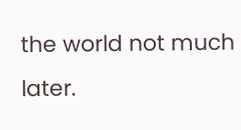the world not much later.